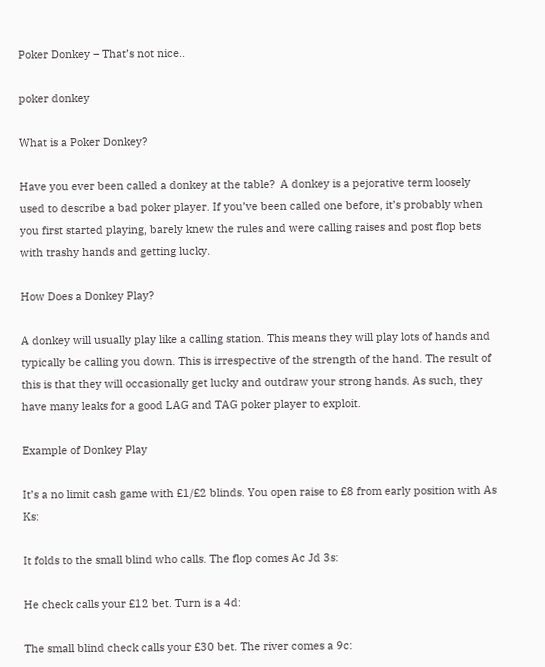Poker Donkey – That’s not nice..

poker donkey

What is a Poker Donkey?

Have you ever been called a donkey at the table?  A donkey is a pejorative term loosely used to describe a bad poker player. If you’ve been called one before, it’s probably when you first started playing, barely knew the rules and were calling raises and post flop bets with trashy hands and getting lucky.

How Does a Donkey Play?

A donkey will usually play like a calling station. This means they will play lots of hands and typically be calling you down. This is irrespective of the strength of the hand. The result of this is that they will occasionally get lucky and outdraw your strong hands. As such, they have many leaks for a good LAG and TAG poker player to exploit.

Example of Donkey Play

It’s a no limit cash game with £1/£2 blinds. You open raise to £8 from early position with As Ks:

It folds to the small blind who calls. The flop comes Ac Jd 3s:

He check calls your £12 bet. Turn is a 4d:

The small blind check calls your £30 bet. The river comes a 9c: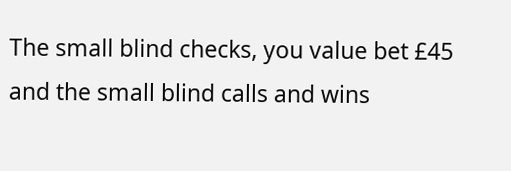The small blind checks, you value bet £45 and the small blind calls and wins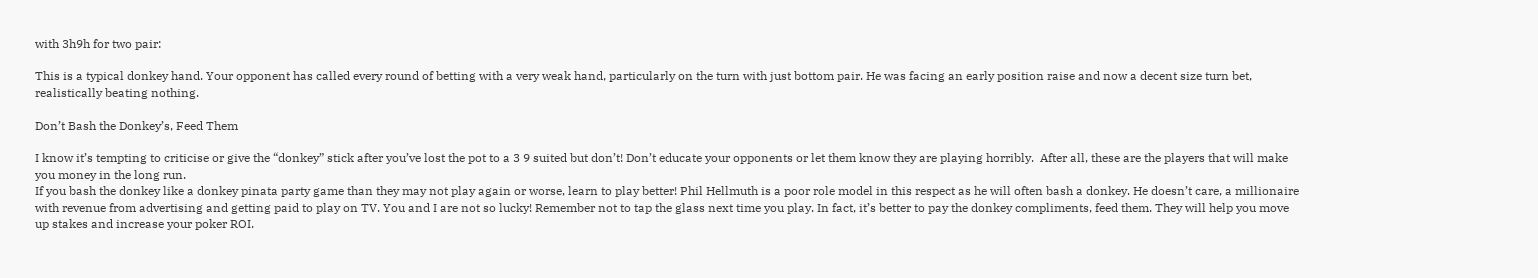with 3h9h for two pair:

This is a typical donkey hand. Your opponent has called every round of betting with a very weak hand, particularly on the turn with just bottom pair. He was facing an early position raise and now a decent size turn bet, realistically beating nothing.

Don’t Bash the Donkey’s, Feed Them

I know it’s tempting to criticise or give the “donkey” stick after you’ve lost the pot to a 3 9 suited but don’t! Don’t educate your opponents or let them know they are playing horribly.  After all, these are the players that will make you money in the long run.
If you bash the donkey like a donkey pinata party game than they may not play again or worse, learn to play better! Phil Hellmuth is a poor role model in this respect as he will often bash a donkey. He doesn’t care, a millionaire with revenue from advertising and getting paid to play on TV. You and I are not so lucky! Remember not to tap the glass next time you play. In fact, it’s better to pay the donkey compliments, feed them. They will help you move up stakes and increase your poker ROI.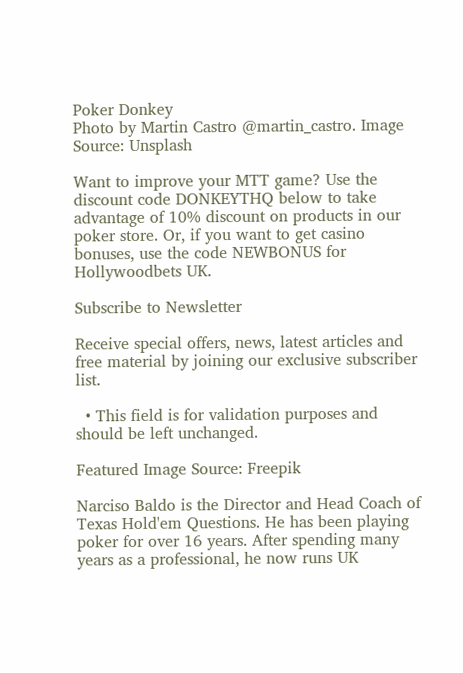Poker Donkey
Photo by Martin Castro @martin_castro. Image Source: Unsplash

Want to improve your MTT game? Use the discount code DONKEYTHQ below to take advantage of 10% discount on products in our poker store. Or, if you want to get casino bonuses, use the code NEWBONUS for Hollywoodbets UK.

Subscribe to Newsletter

Receive special offers, news, latest articles and free material by joining our exclusive subscriber list.

  • This field is for validation purposes and should be left unchanged.

Featured Image Source: Freepik

Narciso Baldo is the Director and Head Coach of Texas Hold'em Questions. He has been playing poker for over 16 years. After spending many years as a professional, he now runs UK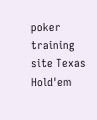poker training site Texas Hold'em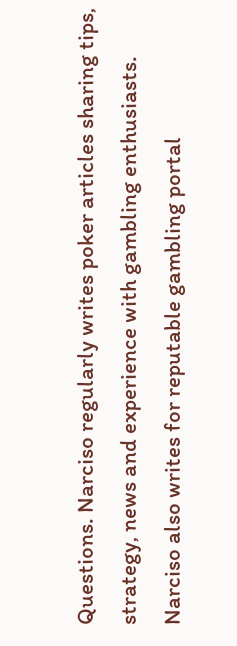Questions. Narciso regularly writes poker articles sharing tips, strategy, news and experience with gambling enthusiasts. Narciso also writes for reputable gambling portal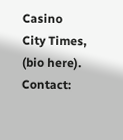Casino City Times, (bio here). Contact: